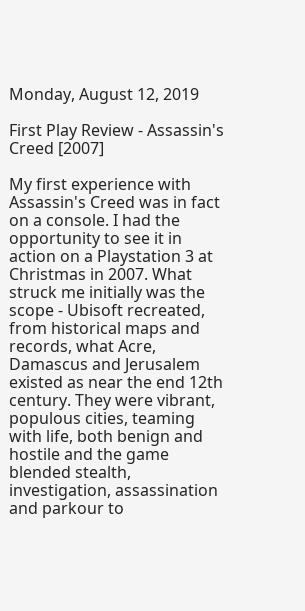Monday, August 12, 2019

First Play Review - Assassin's Creed [2007]

My first experience with Assassin's Creed was in fact on a console. I had the opportunity to see it in action on a Playstation 3 at Christmas in 2007. What struck me initially was the scope - Ubisoft recreated, from historical maps and records, what Acre, Damascus and Jerusalem existed as near the end 12th century. They were vibrant, populous cities, teaming with life, both benign and hostile and the game blended stealth, investigation, assassination and parkour to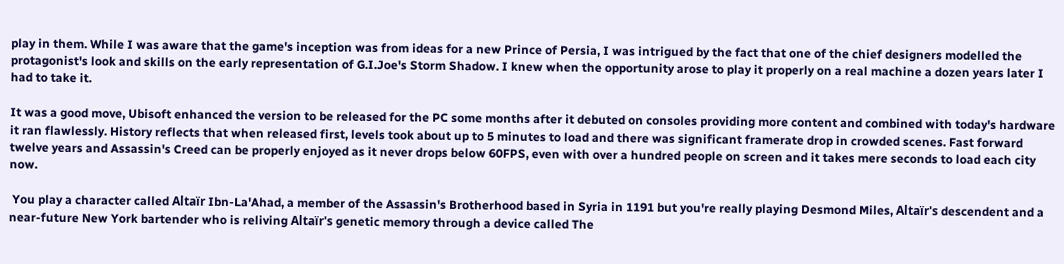play in them. While I was aware that the game's inception was from ideas for a new Prince of Persia, I was intrigued by the fact that one of the chief designers modelled the protagonist's look and skills on the early representation of G.I.Joe's Storm Shadow. I knew when the opportunity arose to play it properly on a real machine a dozen years later I had to take it.

It was a good move, Ubisoft enhanced the version to be released for the PC some months after it debuted on consoles providing more content and combined with today's hardware it ran flawlessly. History reflects that when released first, levels took about up to 5 minutes to load and there was significant framerate drop in crowded scenes. Fast forward twelve years and Assassin's Creed can be properly enjoyed as it never drops below 60FPS, even with over a hundred people on screen and it takes mere seconds to load each city now.

 You play a character called Altaïr Ibn-La'Ahad, a member of the Assassin's Brotherhood based in Syria in 1191 but you're really playing Desmond Miles, Altaïr's descendent and a near-future New York bartender who is reliving Altaïr's genetic memory through a device called The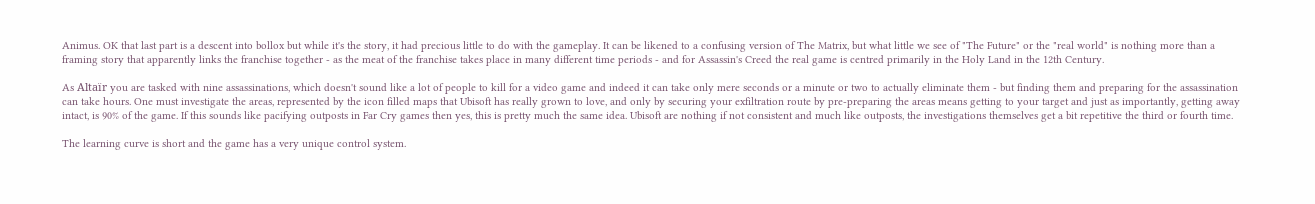Animus. OK that last part is a descent into bollox but while it's the story, it had precious little to do with the gameplay. It can be likened to a confusing version of The Matrix, but what little we see of "The Future" or the "real world" is nothing more than a framing story that apparently links the franchise together - as the meat of the franchise takes place in many different time periods - and for Assassin's Creed the real game is centred primarily in the Holy Land in the 12th Century.

As Altaïr you are tasked with nine assassinations, which doesn't sound like a lot of people to kill for a video game and indeed it can take only mere seconds or a minute or two to actually eliminate them - but finding them and preparing for the assassination can take hours. One must investigate the areas, represented by the icon filled maps that Ubisoft has really grown to love, and only by securing your exfiltration route by pre-preparing the areas means getting to your target and just as importantly, getting away intact, is 90% of the game. If this sounds like pacifying outposts in Far Cry games then yes, this is pretty much the same idea. Ubisoft are nothing if not consistent and much like outposts, the investigations themselves get a bit repetitive the third or fourth time.

The learning curve is short and the game has a very unique control system.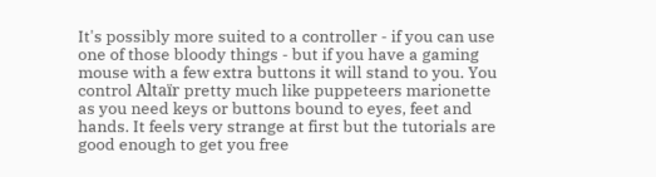It's possibly more suited to a controller - if you can use one of those bloody things - but if you have a gaming mouse with a few extra buttons it will stand to you. You control Altaïr pretty much like puppeteers marionette as you need keys or buttons bound to eyes, feet and hands. It feels very strange at first but the tutorials are good enough to get you free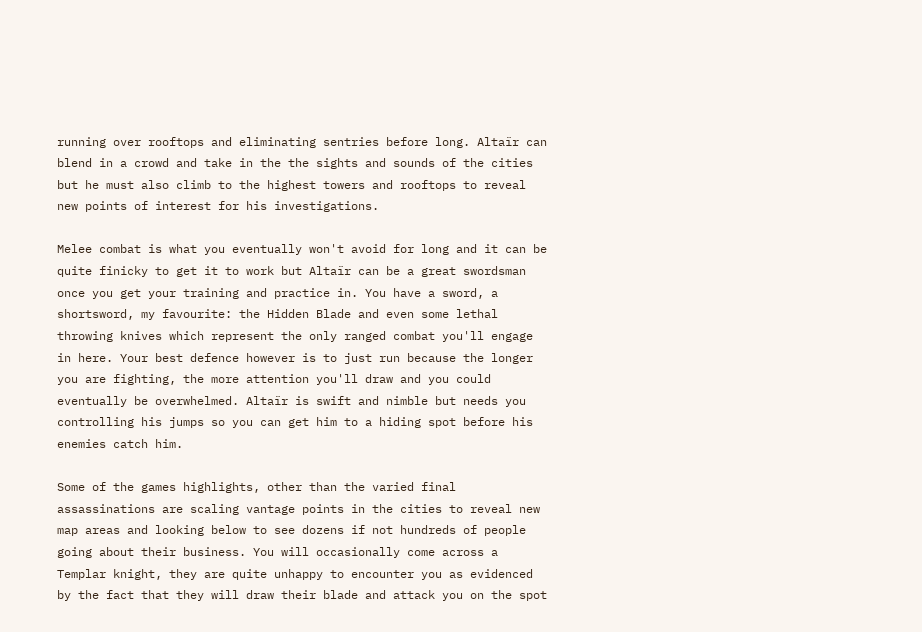running over rooftops and eliminating sentries before long. Altaïr can blend in a crowd and take in the the sights and sounds of the cities but he must also climb to the highest towers and rooftops to reveal new points of interest for his investigations.

Melee combat is what you eventually won't avoid for long and it can be quite finicky to get it to work but Altaïr can be a great swordsman once you get your training and practice in. You have a sword, a shortsword, my favourite: the Hidden Blade and even some lethal throwing knives which represent the only ranged combat you'll engage in here. Your best defence however is to just run because the longer you are fighting, the more attention you'll draw and you could eventually be overwhelmed. Altaïr is swift and nimble but needs you controlling his jumps so you can get him to a hiding spot before his enemies catch him.

Some of the games highlights, other than the varied final assassinations are scaling vantage points in the cities to reveal new map areas and looking below to see dozens if not hundreds of people going about their business. You will occasionally come across a Templar knight, they are quite unhappy to encounter you as evidenced by the fact that they will draw their blade and attack you on the spot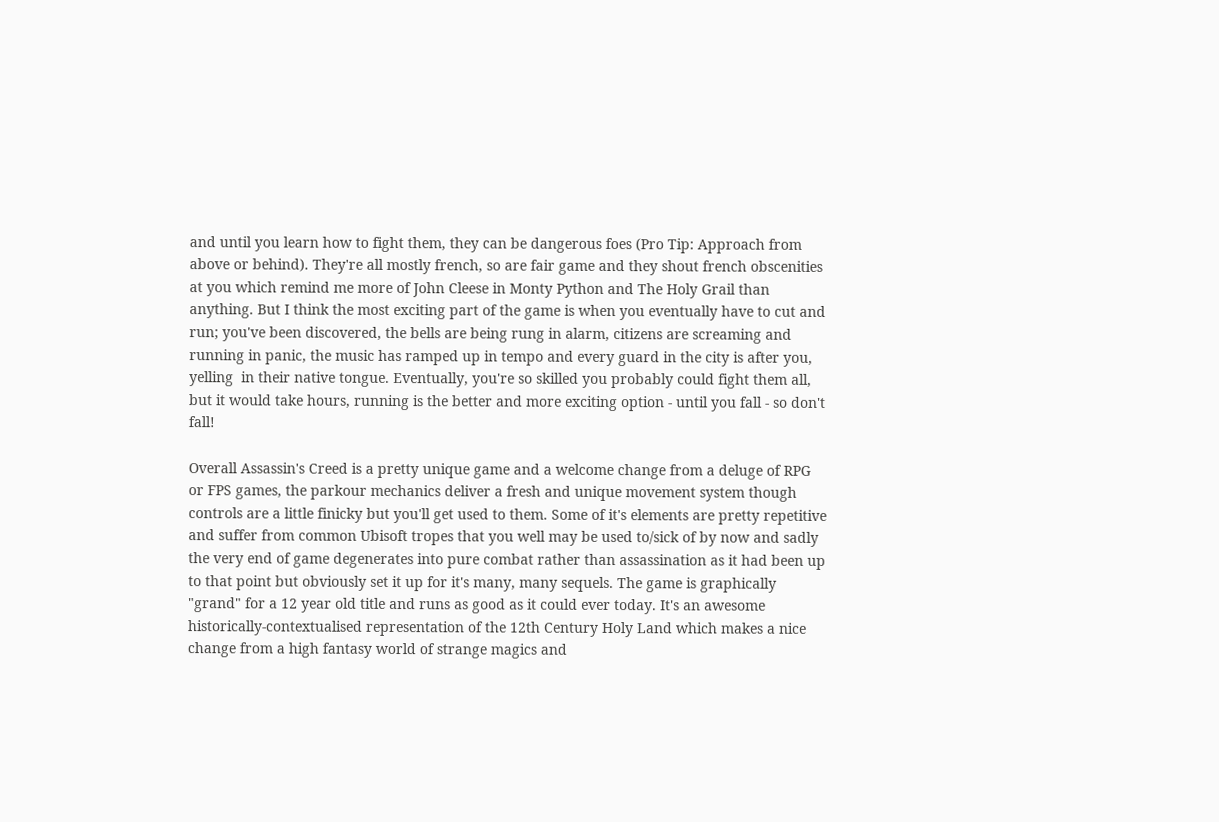and until you learn how to fight them, they can be dangerous foes (Pro Tip: Approach from above or behind). They're all mostly french, so are fair game and they shout french obscenities at you which remind me more of John Cleese in Monty Python and The Holy Grail than anything. But I think the most exciting part of the game is when you eventually have to cut and run; you've been discovered, the bells are being rung in alarm, citizens are screaming and running in panic, the music has ramped up in tempo and every guard in the city is after you, yelling  in their native tongue. Eventually, you're so skilled you probably could fight them all, but it would take hours, running is the better and more exciting option - until you fall - so don't fall!

Overall Assassin's Creed is a pretty unique game and a welcome change from a deluge of RPG or FPS games, the parkour mechanics deliver a fresh and unique movement system though controls are a little finicky but you'll get used to them. Some of it's elements are pretty repetitive and suffer from common Ubisoft tropes that you well may be used to/sick of by now and sadly the very end of game degenerates into pure combat rather than assassination as it had been up to that point but obviously set it up for it's many, many sequels. The game is graphically "grand" for a 12 year old title and runs as good as it could ever today. It's an awesome historically-contextualised representation of the 12th Century Holy Land which makes a nice change from a high fantasy world of strange magics and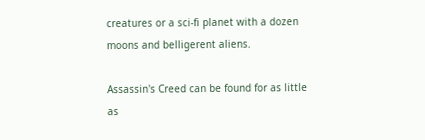creatures or a sci-fi planet with a dozen moons and belligerent aliens.

Assassin's Creed can be found for as little as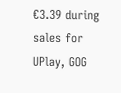€3.39 during sales for UPlay, GOG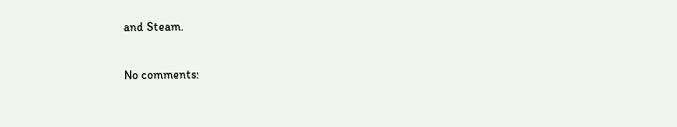and Steam.

No comments: